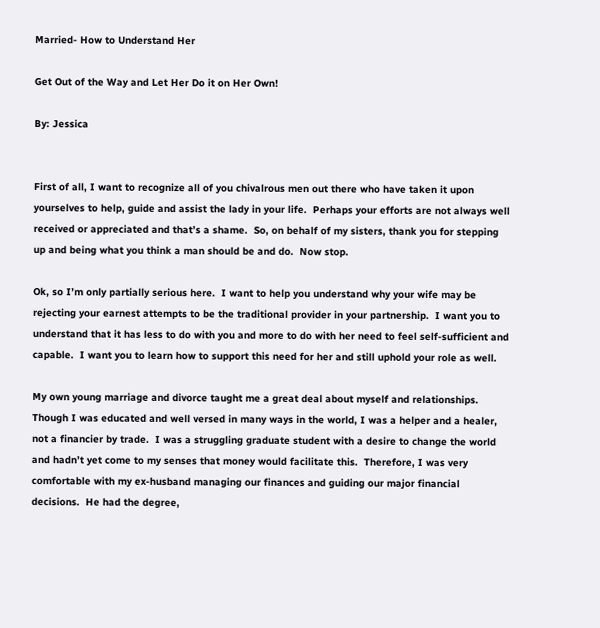Married- How to Understand Her

Get Out of the Way and Let Her Do it on Her Own!

By: Jessica


First of all, I want to recognize all of you chivalrous men out there who have taken it upon yourselves to help, guide and assist the lady in your life.  Perhaps your efforts are not always well received or appreciated and that’s a shame.  So, on behalf of my sisters, thank you for stepping up and being what you think a man should be and do.  Now stop.

Ok, so I’m only partially serious here.  I want to help you understand why your wife may be rejecting your earnest attempts to be the traditional provider in your partnership.  I want you to understand that it has less to do with you and more to do with her need to feel self-sufficient and capable.  I want you to learn how to support this need for her and still uphold your role as well.

My own young marriage and divorce taught me a great deal about myself and relationships.  Though I was educated and well versed in many ways in the world, I was a helper and a healer, not a financier by trade.  I was a struggling graduate student with a desire to change the world and hadn’t yet come to my senses that money would facilitate this.  Therefore, I was very comfortable with my ex-husband managing our finances and guiding our major financial decisions.  He had the degree,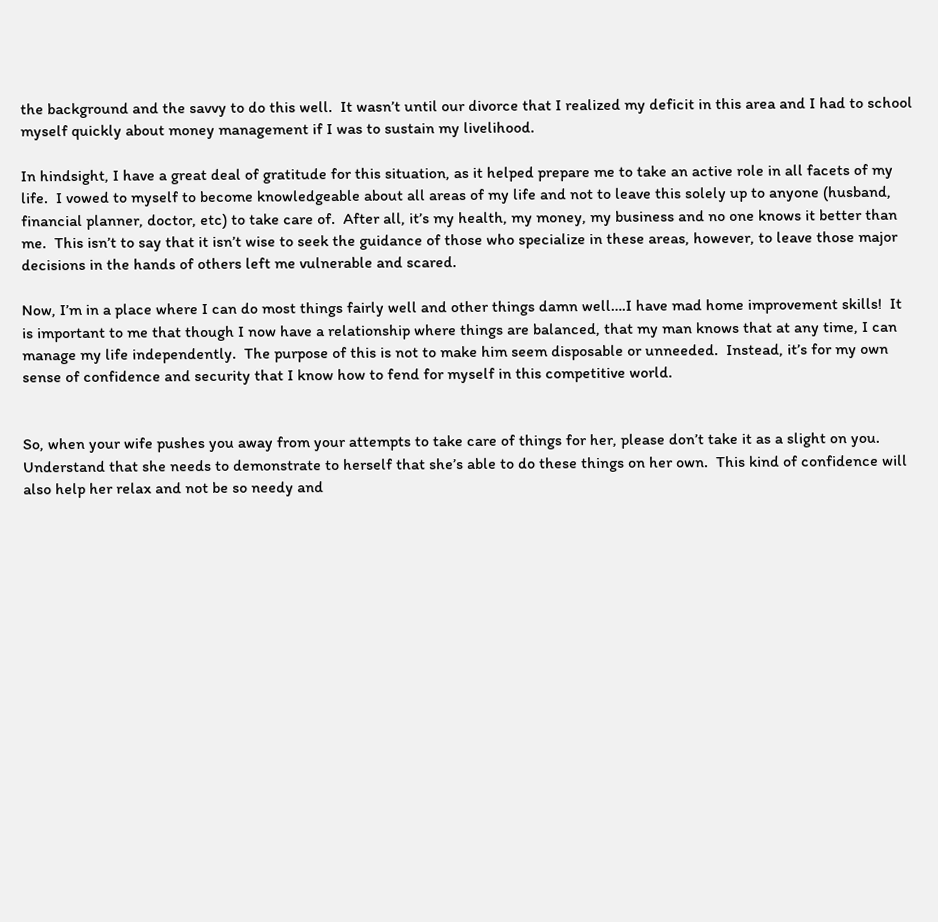the background and the savvy to do this well.  It wasn’t until our divorce that I realized my deficit in this area and I had to school myself quickly about money management if I was to sustain my livelihood.

In hindsight, I have a great deal of gratitude for this situation, as it helped prepare me to take an active role in all facets of my life.  I vowed to myself to become knowledgeable about all areas of my life and not to leave this solely up to anyone (husband, financial planner, doctor, etc) to take care of.  After all, it’s my health, my money, my business and no one knows it better than me.  This isn’t to say that it isn’t wise to seek the guidance of those who specialize in these areas, however, to leave those major decisions in the hands of others left me vulnerable and scared.

Now, I’m in a place where I can do most things fairly well and other things damn well….I have mad home improvement skills!  It is important to me that though I now have a relationship where things are balanced, that my man knows that at any time, I can manage my life independently.  The purpose of this is not to make him seem disposable or unneeded.  Instead, it’s for my own sense of confidence and security that I know how to fend for myself in this competitive world.


So, when your wife pushes you away from your attempts to take care of things for her, please don’t take it as a slight on you.  Understand that she needs to demonstrate to herself that she’s able to do these things on her own.  This kind of confidence will also help her relax and not be so needy and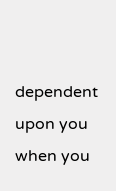dependent upon you when you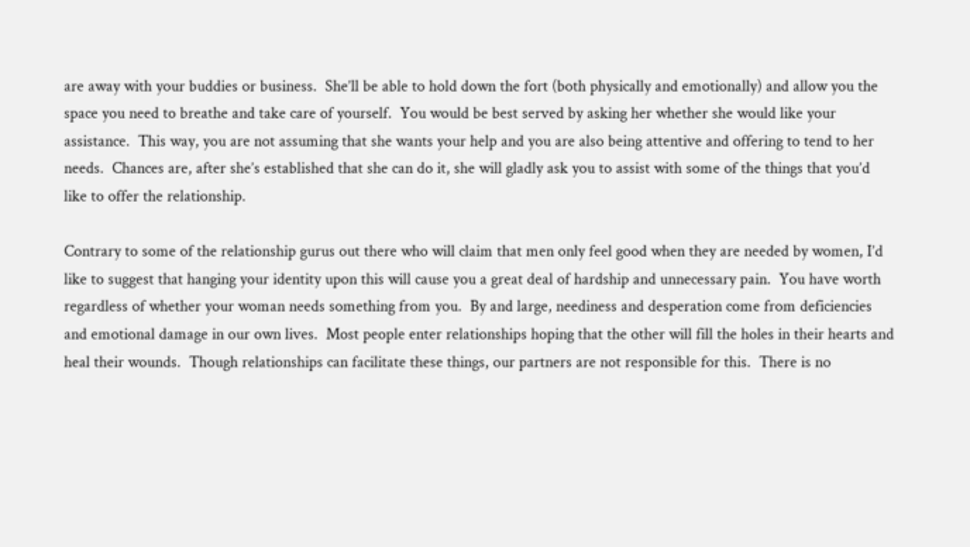are away with your buddies or business.  She’ll be able to hold down the fort (both physically and emotionally) and allow you the space you need to breathe and take care of yourself.  You would be best served by asking her whether she would like your assistance.  This way, you are not assuming that she wants your help and you are also being attentive and offering to tend to her needs.  Chances are, after she’s established that she can do it, she will gladly ask you to assist with some of the things that you’d like to offer the relationship.

Contrary to some of the relationship gurus out there who will claim that men only feel good when they are needed by women, I’d like to suggest that hanging your identity upon this will cause you a great deal of hardship and unnecessary pain.  You have worth regardless of whether your woman needs something from you.  By and large, neediness and desperation come from deficiencies and emotional damage in our own lives.  Most people enter relationships hoping that the other will fill the holes in their hearts and heal their wounds.  Though relationships can facilitate these things, our partners are not responsible for this.  There is no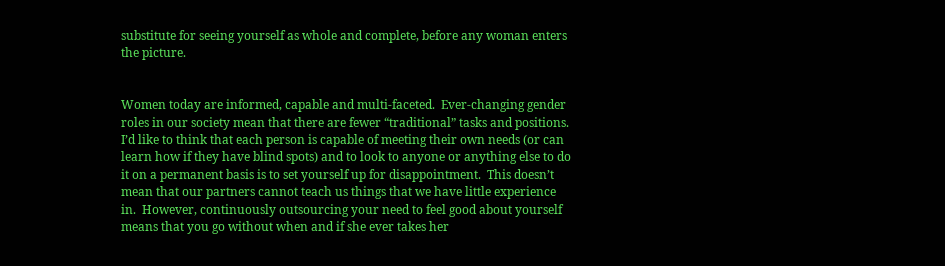substitute for seeing yourself as whole and complete, before any woman enters the picture.


Women today are informed, capable and multi-faceted.  Ever-changing gender roles in our society mean that there are fewer “traditional” tasks and positions.  I’d like to think that each person is capable of meeting their own needs (or can learn how if they have blind spots) and to look to anyone or anything else to do it on a permanent basis is to set yourself up for disappointment.  This doesn’t mean that our partners cannot teach us things that we have little experience in.  However, continuously outsourcing your need to feel good about yourself means that you go without when and if she ever takes her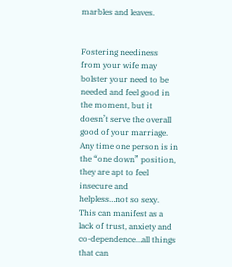marbles and leaves.


Fostering neediness from your wife may bolster your need to be needed and feel good in the moment, but it doesn’t serve the overall good of your marriage.  Any time one person is in the “one down” position, they are apt to feel insecure and helpless…not so sexy.  This can manifest as a lack of trust, anxiety and co-dependence…all things that can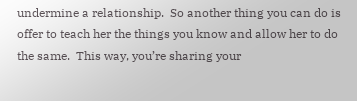undermine a relationship.  So another thing you can do is offer to teach her the things you know and allow her to do the same.  This way, you’re sharing your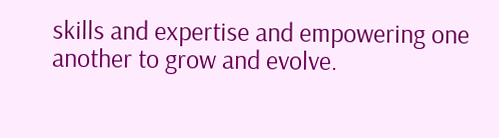skills and expertise and empowering one another to grow and evolve.